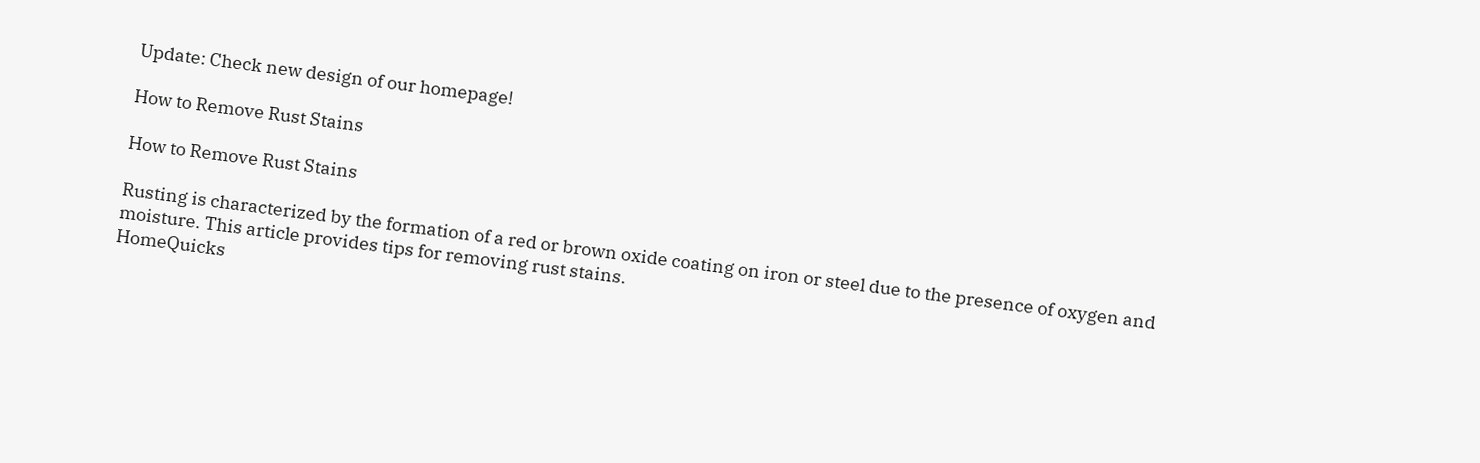Update: Check new design of our homepage!

How to Remove Rust Stains

How to Remove Rust Stains

Rusting is characterized by the formation of a red or brown oxide coating on iron or steel due to the presence of oxygen and moisture. This article provides tips for removing rust stains.
HomeQuicks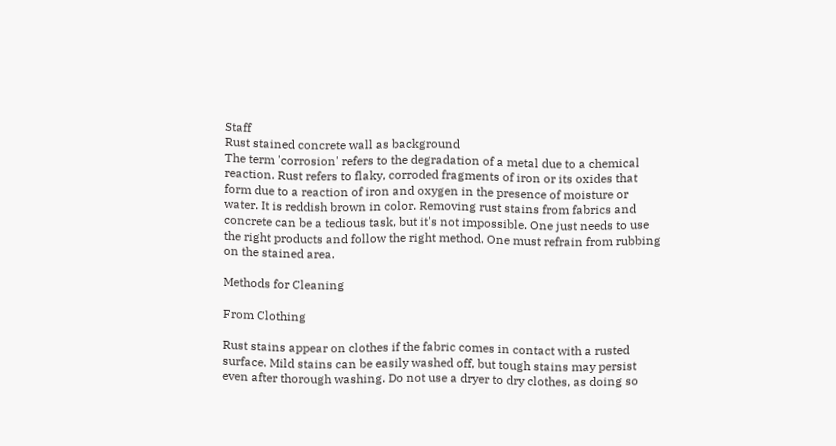Staff
Rust stained concrete wall as background
The term 'corrosion' refers to the degradation of a metal due to a chemical reaction. Rust refers to flaky, corroded fragments of iron or its oxides that form due to a reaction of iron and oxygen in the presence of moisture or water. It is reddish brown in color. Removing rust stains from fabrics and concrete can be a tedious task, but it's not impossible. One just needs to use the right products and follow the right method. One must refrain from rubbing on the stained area.

Methods for Cleaning

From Clothing

Rust stains appear on clothes if the fabric comes in contact with a rusted surface. Mild stains can be easily washed off, but tough stains may persist even after thorough washing. Do not use a dryer to dry clothes, as doing so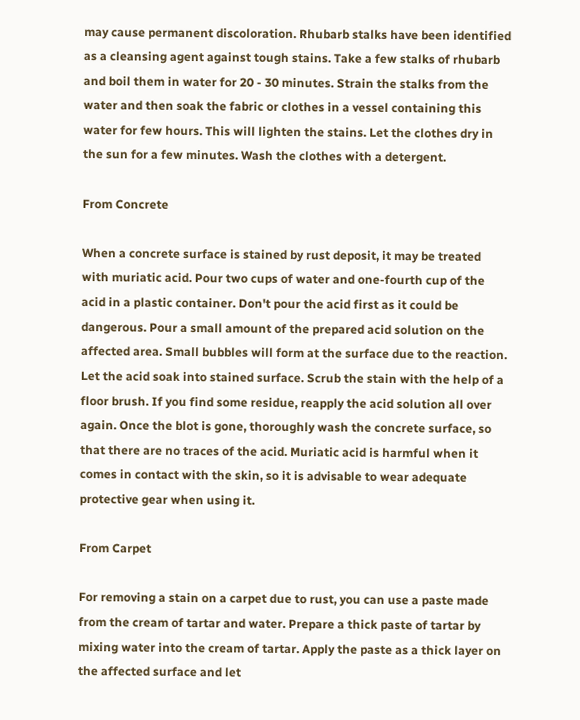may cause permanent discoloration. Rhubarb stalks have been identified as a cleansing agent against tough stains. Take a few stalks of rhubarb and boil them in water for 20 - 30 minutes. Strain the stalks from the water and then soak the fabric or clothes in a vessel containing this water for few hours. This will lighten the stains. Let the clothes dry in the sun for a few minutes. Wash the clothes with a detergent.

From Concrete

When a concrete surface is stained by rust deposit, it may be treated with muriatic acid. Pour two cups of water and one-fourth cup of the acid in a plastic container. Don't pour the acid first as it could be dangerous. Pour a small amount of the prepared acid solution on the affected area. Small bubbles will form at the surface due to the reaction. Let the acid soak into stained surface. Scrub the stain with the help of a floor brush. If you find some residue, reapply the acid solution all over again. Once the blot is gone, thoroughly wash the concrete surface, so that there are no traces of the acid. Muriatic acid is harmful when it comes in contact with the skin, so it is advisable to wear adequate protective gear when using it.

From Carpet

For removing a stain on a carpet due to rust, you can use a paste made from the cream of tartar and water. Prepare a thick paste of tartar by mixing water into the cream of tartar. Apply the paste as a thick layer on the affected surface and let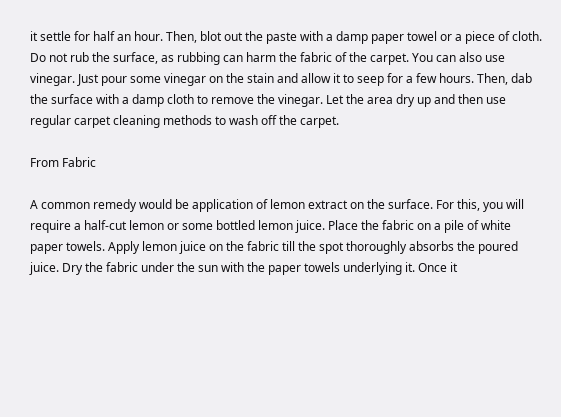it settle for half an hour. Then, blot out the paste with a damp paper towel or a piece of cloth. Do not rub the surface, as rubbing can harm the fabric of the carpet. You can also use vinegar. Just pour some vinegar on the stain and allow it to seep for a few hours. Then, dab the surface with a damp cloth to remove the vinegar. Let the area dry up and then use regular carpet cleaning methods to wash off the carpet.

From Fabric

A common remedy would be application of lemon extract on the surface. For this, you will require a half-cut lemon or some bottled lemon juice. Place the fabric on a pile of white paper towels. Apply lemon juice on the fabric till the spot thoroughly absorbs the poured juice. Dry the fabric under the sun with the paper towels underlying it. Once it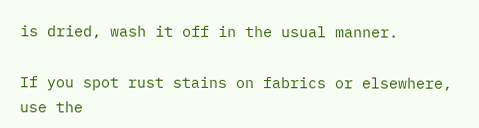is dried, wash it off in the usual manner.

If you spot rust stains on fabrics or elsewhere, use the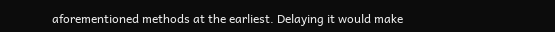aforementioned methods at the earliest. Delaying it would make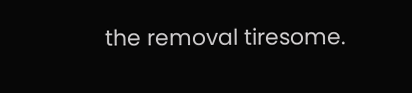the removal tiresome.